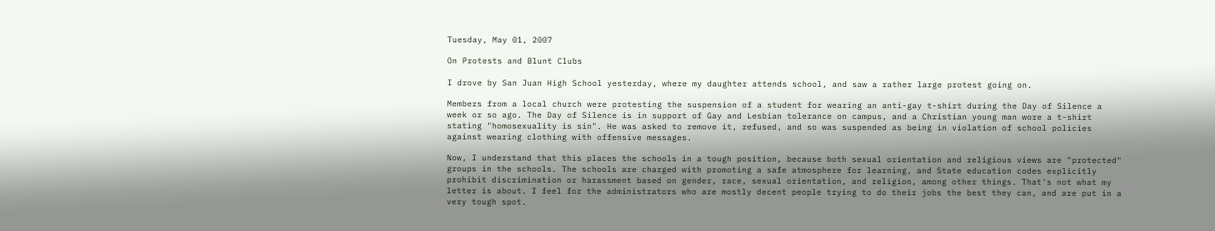Tuesday, May 01, 2007

On Protests and Blunt Clubs

I drove by San Juan High School yesterday, where my daughter attends school, and saw a rather large protest going on.

Members from a local church were protesting the suspension of a student for wearing an anti-gay t-shirt during the Day of Silence a week or so ago. The Day of Silence is in support of Gay and Lesbian tolerance on campus, and a Christian young man wore a t-shirt stating "homosexuality is sin". He was asked to remove it, refused, and so was suspended as being in violation of school policies against wearing clothing with offensive messages.

Now, I understand that this places the schools in a tough position, because both sexual orientation and religious views are "protected" groups in the schools. The schools are charged with promoting a safe atmosphere for learning, and State education codes explicitly prohibit discrimination or harassment based on gender, race, sexual orientation, and religion, among other things. That's not what my letter is about. I feel for the administrators who are mostly decent people trying to do their jobs the best they can, and are put in a very tough spot.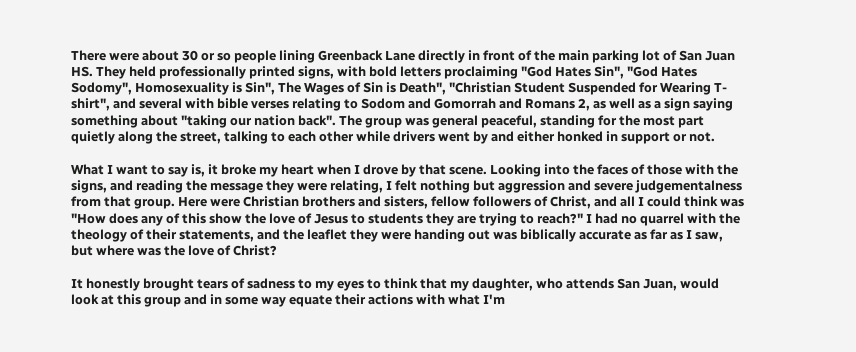There were about 30 or so people lining Greenback Lane directly in front of the main parking lot of San Juan HS. They held professionally printed signs, with bold letters proclaiming "God Hates Sin", "God Hates Sodomy", Homosexuality is Sin", The Wages of Sin is Death", "Christian Student Suspended for Wearing T-shirt", and several with bible verses relating to Sodom and Gomorrah and Romans 2, as well as a sign saying something about "taking our nation back". The group was general peaceful, standing for the most part quietly along the street, talking to each other while drivers went by and either honked in support or not.

What I want to say is, it broke my heart when I drove by that scene. Looking into the faces of those with the signs, and reading the message they were relating, I felt nothing but aggression and severe judgementalness from that group. Here were Christian brothers and sisters, fellow followers of Christ, and all I could think was "How does any of this show the love of Jesus to students they are trying to reach?" I had no quarrel with the theology of their statements, and the leaflet they were handing out was biblically accurate as far as I saw, but where was the love of Christ?

It honestly brought tears of sadness to my eyes to think that my daughter, who attends San Juan, would look at this group and in some way equate their actions with what I'm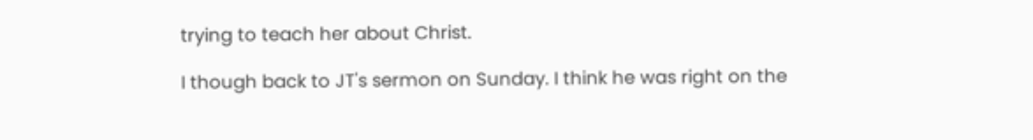trying to teach her about Christ.

I though back to JT's sermon on Sunday. I think he was right on the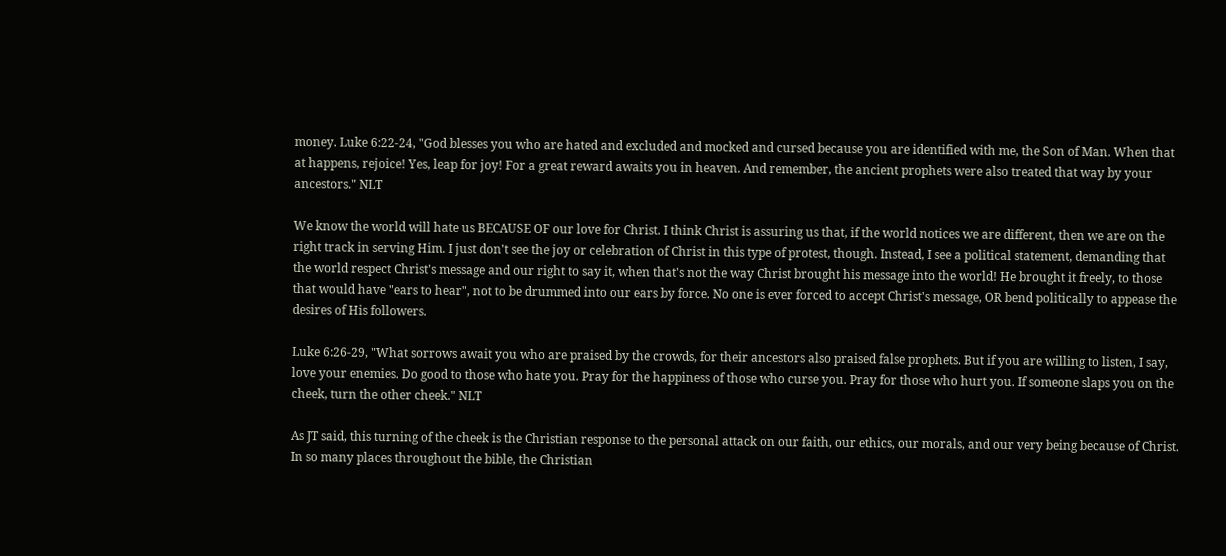money. Luke 6:22-24, "God blesses you who are hated and excluded and mocked and cursed because you are identified with me, the Son of Man. When that at happens, rejoice! Yes, leap for joy! For a great reward awaits you in heaven. And remember, the ancient prophets were also treated that way by your ancestors." NLT

We know the world will hate us BECAUSE OF our love for Christ. I think Christ is assuring us that, if the world notices we are different, then we are on the right track in serving Him. I just don't see the joy or celebration of Christ in this type of protest, though. Instead, I see a political statement, demanding that the world respect Christ's message and our right to say it, when that's not the way Christ brought his message into the world! He brought it freely, to those that would have "ears to hear", not to be drummed into our ears by force. No one is ever forced to accept Christ's message, OR bend politically to appease the desires of His followers.

Luke 6:26-29, "What sorrows await you who are praised by the crowds, for their ancestors also praised false prophets. But if you are willing to listen, I say, love your enemies. Do good to those who hate you. Pray for the happiness of those who curse you. Pray for those who hurt you. If someone slaps you on the cheek, turn the other cheek." NLT

As JT said, this turning of the cheek is the Christian response to the personal attack on our faith, our ethics, our morals, and our very being because of Christ. In so many places throughout the bible, the Christian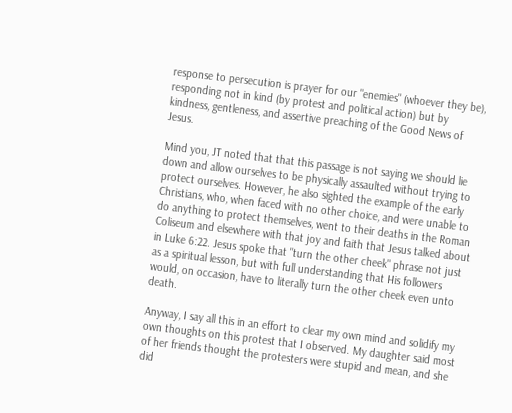response to persecution is prayer for our "enemies" (whoever they be), responding not in kind (by protest and political action) but by kindness, gentleness, and assertive preaching of the Good News of Jesus.

Mind you, JT noted that that this passage is not saying we should lie down and allow ourselves to be physically assaulted without trying to protect ourselves. However, he also sighted the example of the early Christians, who, when faced with no other choice, and were unable to do anything to protect themselves, went to their deaths in the Roman Coliseum and elsewhere with that joy and faith that Jesus talked about in Luke 6:22. Jesus spoke that "turn the other cheek" phrase not just as a spiritual lesson, but with full understanding that His followers would, on occasion, have to literally turn the other cheek even unto death.

Anyway, I say all this in an effort to clear my own mind and solidify my own thoughts on this protest that I observed. My daughter said most of her friends thought the protesters were stupid and mean, and she did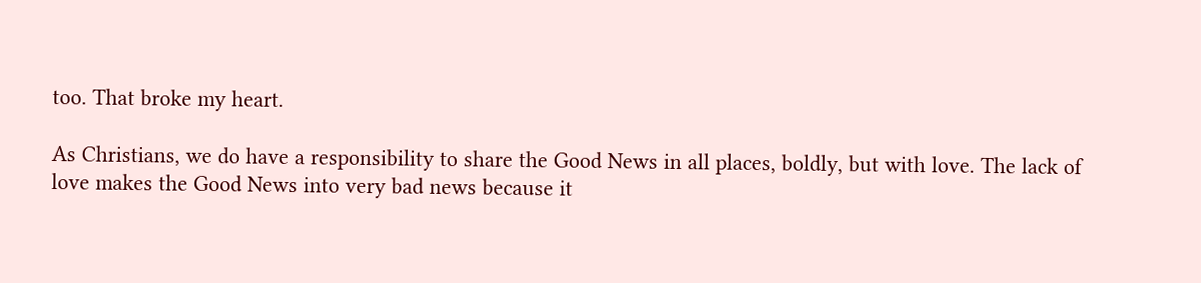too. That broke my heart.

As Christians, we do have a responsibility to share the Good News in all places, boldly, but with love. The lack of love makes the Good News into very bad news because it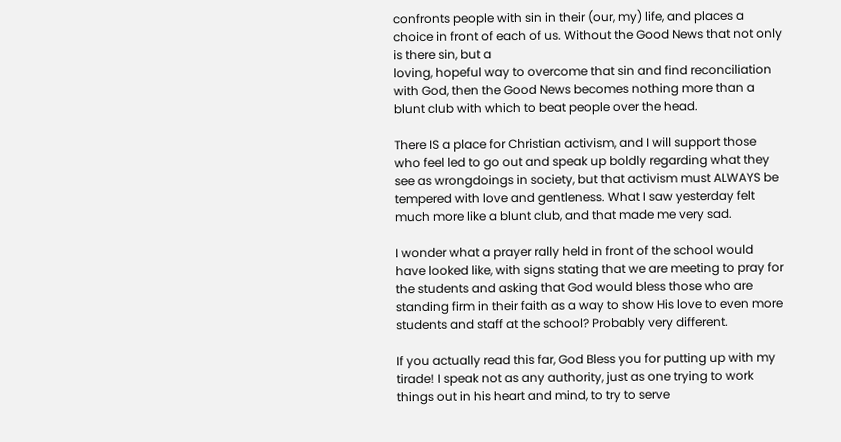confronts people with sin in their (our, my) life, and places a choice in front of each of us. Without the Good News that not only is there sin, but a
loving, hopeful way to overcome that sin and find reconciliation with God, then the Good News becomes nothing more than a blunt club with which to beat people over the head.

There IS a place for Christian activism, and I will support those who feel led to go out and speak up boldly regarding what they see as wrongdoings in society, but that activism must ALWAYS be tempered with love and gentleness. What I saw yesterday felt much more like a blunt club, and that made me very sad.

I wonder what a prayer rally held in front of the school would have looked like, with signs stating that we are meeting to pray for the students and asking that God would bless those who are standing firm in their faith as a way to show His love to even more students and staff at the school? Probably very different.

If you actually read this far, God Bless you for putting up with my tirade! I speak not as any authority, just as one trying to work things out in his heart and mind, to try to serve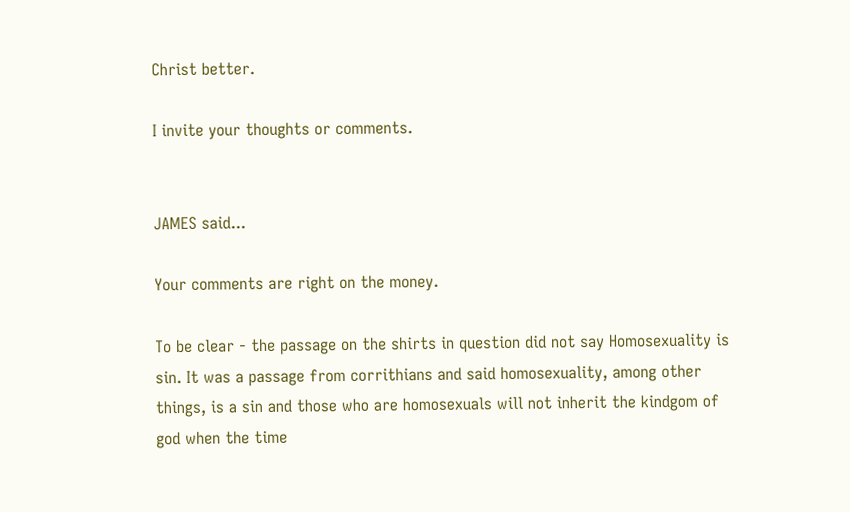Christ better.

I invite your thoughts or comments.


JAMES said...

Your comments are right on the money.

To be clear - the passage on the shirts in question did not say Homosexuality is sin. It was a passage from corrithians and said homosexuality, among other things, is a sin and those who are homosexuals will not inherit the kindgom of god when the time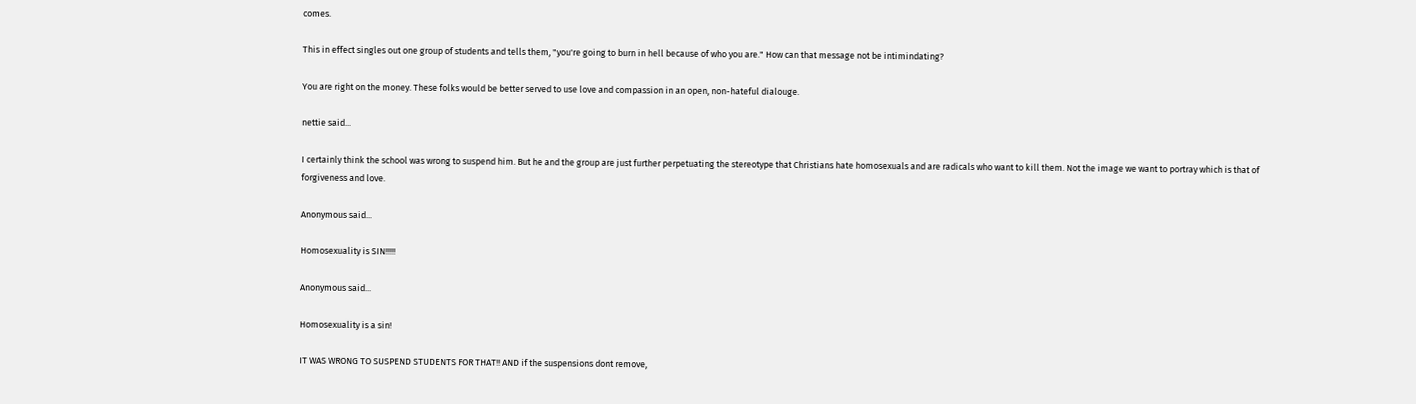comes.

This in effect singles out one group of students and tells them, "you're going to burn in hell because of who you are." How can that message not be intimindating?

You are right on the money. These folks would be better served to use love and compassion in an open, non-hateful dialouge.

nettie said...

I certainly think the school was wrong to suspend him. But he and the group are just further perpetuating the stereotype that Christians hate homosexuals and are radicals who want to kill them. Not the image we want to portray which is that of forgiveness and love.

Anonymous said...

Homosexuality is SIN!!!!!

Anonymous said...

Homosexuality is a sin!

IT WAS WRONG TO SUSPEND STUDENTS FOR THAT!! AND if the suspensions dont remove,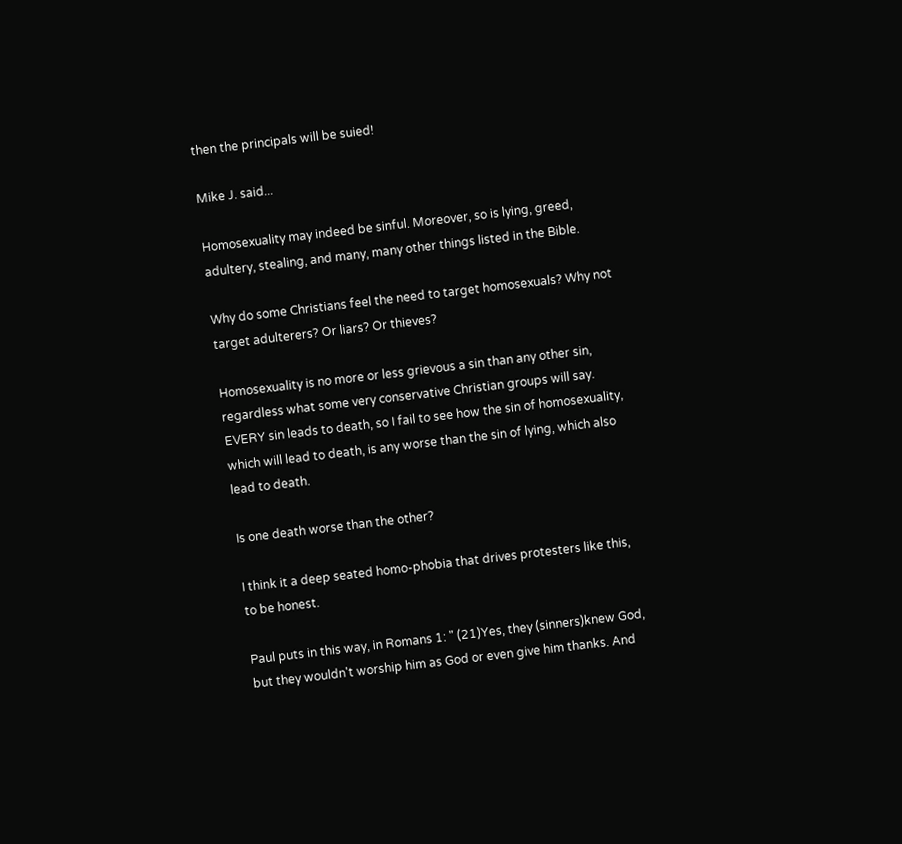then the principals will be suied!

Mike J. said...

Homosexuality may indeed be sinful. Moreover, so is lying, greed, adultery, stealing, and many, many other things listed in the Bible.

Why do some Christians feel the need to target homosexuals? Why not target adulterers? Or liars? Or thieves?

Homosexuality is no more or less grievous a sin than any other sin, regardless what some very conservative Christian groups will say. EVERY sin leads to death, so I fail to see how the sin of homosexuality, which will lead to death, is any worse than the sin of lying, which also lead to death.

Is one death worse than the other?

I think it a deep seated homo-phobia that drives protesters like this, to be honest.

Paul puts in this way, in Romans 1: " (21)Yes, they (sinners)knew God, but they wouldn't worship him as God or even give him thanks. And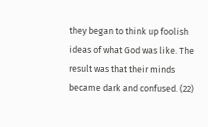they began to think up foolish ideas of what God was like. The result was that their minds became dark and confused. (22)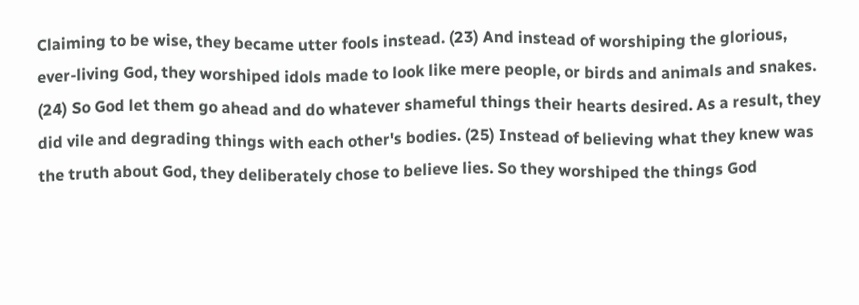Claiming to be wise, they became utter fools instead. (23) And instead of worshiping the glorious, ever-living God, they worshiped idols made to look like mere people, or birds and animals and snakes. (24) So God let them go ahead and do whatever shameful things their hearts desired. As a result, they did vile and degrading things with each other's bodies. (25) Instead of believing what they knew was the truth about God, they deliberately chose to believe lies. So they worshiped the things God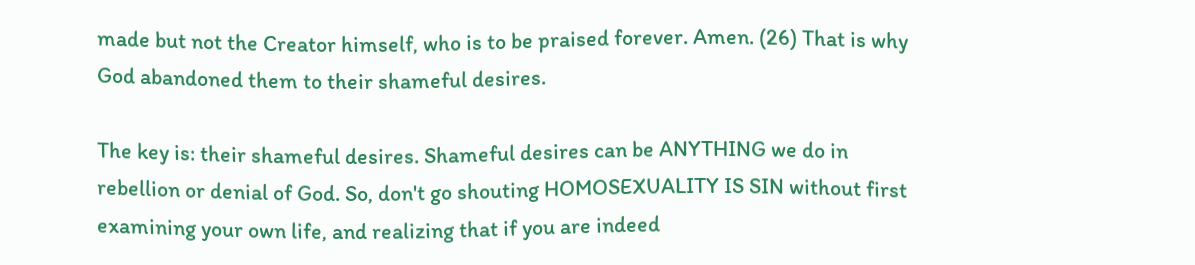made but not the Creator himself, who is to be praised forever. Amen. (26) That is why God abandoned them to their shameful desires.

The key is: their shameful desires. Shameful desires can be ANYTHING we do in rebellion or denial of God. So, don't go shouting HOMOSEXUALITY IS SIN without first examining your own life, and realizing that if you are indeed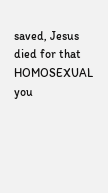saved, Jesus died for that HOMOSEXUAL you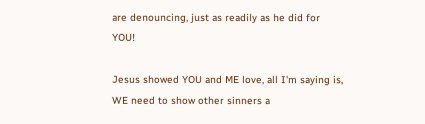are denouncing, just as readily as he did for YOU!

Jesus showed YOU and ME love, all I'm saying is, WE need to show other sinners a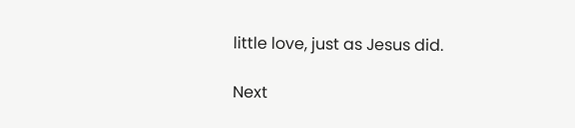little love, just as Jesus did.

Next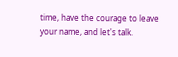time, have the courage to leave your name, and let's talk.